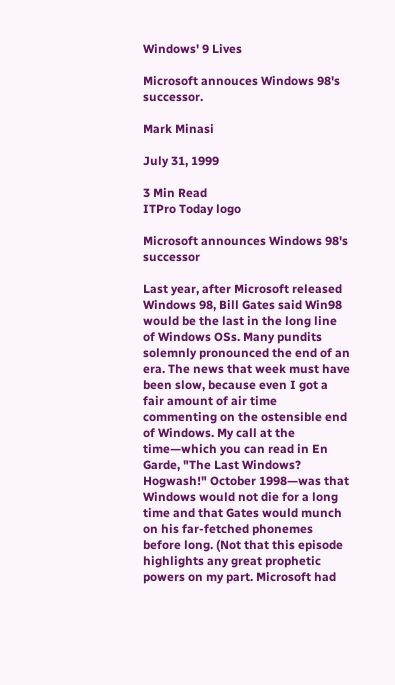Windows' 9 Lives

Microsoft annouces Windows 98's successor.

Mark Minasi

July 31, 1999

3 Min Read
ITPro Today logo

Microsoft announces Windows 98's successor

Last year, after Microsoft released Windows 98, Bill Gates said Win98 would be the last in the long line of Windows OSs. Many pundits solemnly pronounced the end of an era. The news that week must have been slow, because even I got a fair amount of air time commenting on the ostensible end of Windows. My call at the time—which you can read in En Garde, "The Last Windows? Hogwash!" October 1998—was that Windows would not die for a long time and that Gates would munch on his far-fetched phonemes before long. (Not that this episode highlights any great prophetic powers on my part. Microsoft had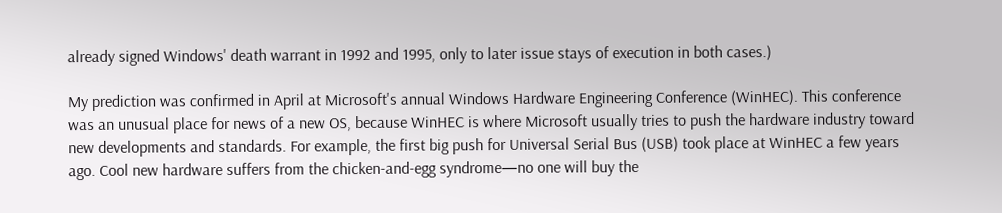already signed Windows' death warrant in 1992 and 1995, only to later issue stays of execution in both cases.)

My prediction was confirmed in April at Microsoft's annual Windows Hardware Engineering Conference (WinHEC). This conference was an unusual place for news of a new OS, because WinHEC is where Microsoft usually tries to push the hardware industry toward new developments and standards. For example, the first big push for Universal Serial Bus (USB) took place at WinHEC a few years ago. Cool new hardware suffers from the chicken-and-egg syndrome—no one will buy the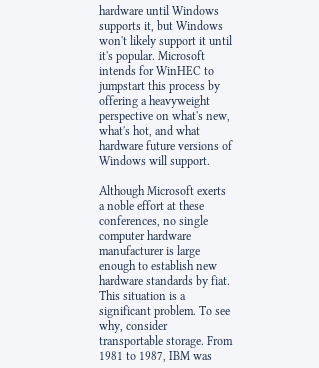hardware until Windows supports it, but Windows won't likely support it until it's popular. Microsoft intends for WinHEC to jumpstart this process by offering a heavyweight perspective on what's new, what's hot, and what hardware future versions of Windows will support.

Although Microsoft exerts a noble effort at these conferences, no single computer hardware manufacturer is large enough to establish new hardware standards by fiat. This situation is a significant problem. To see why, consider transportable storage. From 1981 to 1987, IBM was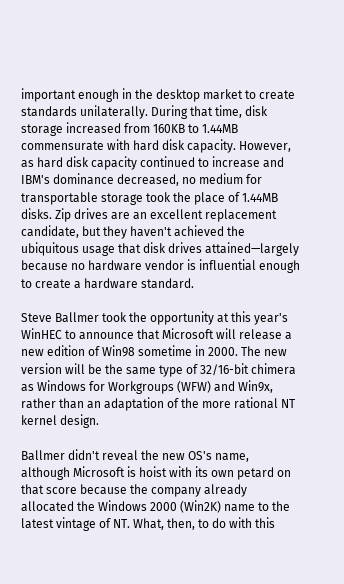important enough in the desktop market to create standards unilaterally. During that time, disk storage increased from 160KB to 1.44MB commensurate with hard disk capacity. However, as hard disk capacity continued to increase and IBM's dominance decreased, no medium for transportable storage took the place of 1.44MB disks. Zip drives are an excellent replacement candidate, but they haven't achieved the ubiquitous usage that disk drives attained—largely because no hardware vendor is influential enough to create a hardware standard.

Steve Ballmer took the opportunity at this year's WinHEC to announce that Microsoft will release a new edition of Win98 sometime in 2000. The new version will be the same type of 32/16-bit chimera as Windows for Workgroups (WFW) and Win9x, rather than an adaptation of the more rational NT kernel design.

Ballmer didn't reveal the new OS's name, although Microsoft is hoist with its own petard on that score because the company already allocated the Windows 2000 (Win2K) name to the latest vintage of NT. What, then, to do with this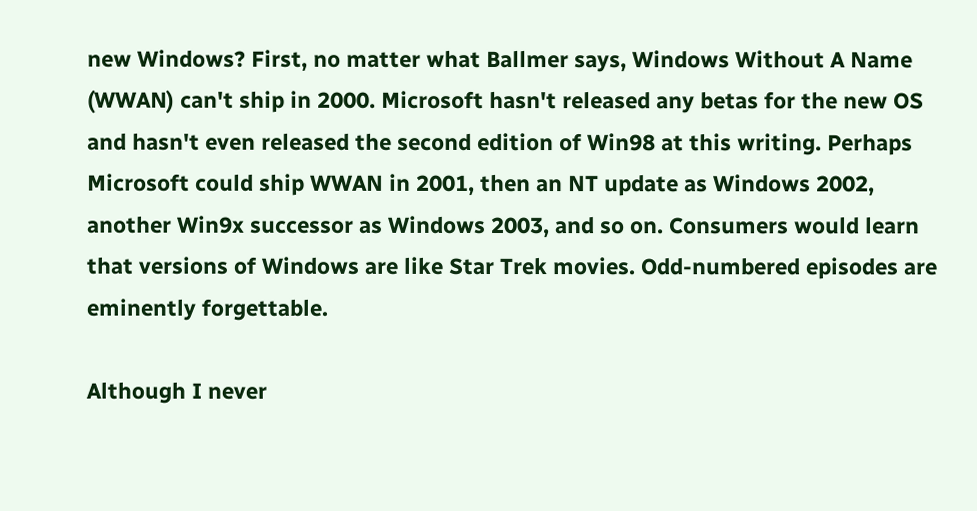new Windows? First, no matter what Ballmer says, Windows Without A Name (WWAN) can't ship in 2000. Microsoft hasn't released any betas for the new OS and hasn't even released the second edition of Win98 at this writing. Perhaps Microsoft could ship WWAN in 2001, then an NT update as Windows 2002, another Win9x successor as Windows 2003, and so on. Consumers would learn that versions of Windows are like Star Trek movies. Odd-numbered episodes are eminently forgettable.

Although I never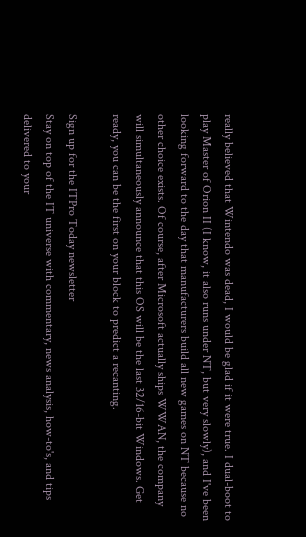really believed that Wintendo was dead, I would be glad if it were true. I dual-boot to play Master of Orion II (I know, it also runs under NT, but very slowly), and I've been looking forward to the day that manufacturers build all new games on NT because no other choice exists. Of course, after Microsoft actually ships WWAN, the company will simultaneously announce that this OS will be the last 32/16-bit Windows. Get ready, you can be the first on your block to predict a recanting.

Sign up for the ITPro Today newsletter
Stay on top of the IT universe with commentary, news analysis, how-to's, and tips delivered to your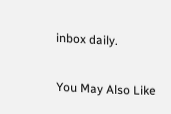inbox daily.

You May Also Like